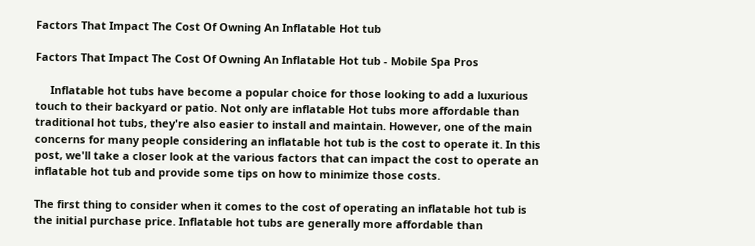Factors That Impact The Cost Of Owning An Inflatable Hot tub

Factors That Impact The Cost Of Owning An Inflatable Hot tub - Mobile Spa Pros

     Inflatable hot tubs have become a popular choice for those looking to add a luxurious touch to their backyard or patio. Not only are inflatable Hot tubs more affordable than traditional hot tubs, they're also easier to install and maintain. However, one of the main concerns for many people considering an inflatable hot tub is the cost to operate it. In this post, we'll take a closer look at the various factors that can impact the cost to operate an inflatable hot tub and provide some tips on how to minimize those costs.

The first thing to consider when it comes to the cost of operating an inflatable hot tub is the initial purchase price. Inflatable hot tubs are generally more affordable than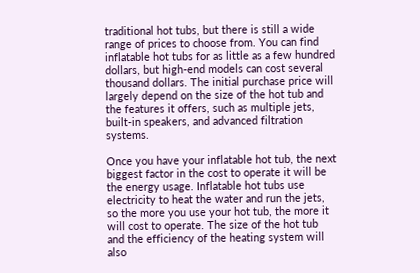traditional hot tubs, but there is still a wide range of prices to choose from. You can find inflatable hot tubs for as little as a few hundred dollars, but high-end models can cost several thousand dollars. The initial purchase price will largely depend on the size of the hot tub and the features it offers, such as multiple jets, built-in speakers, and advanced filtration systems.

Once you have your inflatable hot tub, the next biggest factor in the cost to operate it will be the energy usage. Inflatable hot tubs use electricity to heat the water and run the jets, so the more you use your hot tub, the more it will cost to operate. The size of the hot tub and the efficiency of the heating system will also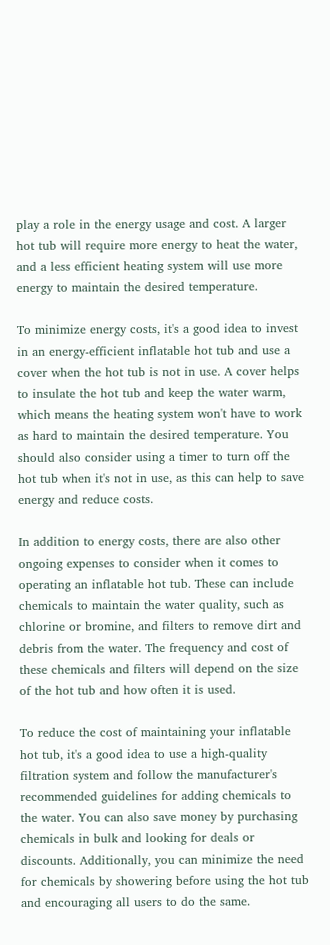play a role in the energy usage and cost. A larger hot tub will require more energy to heat the water, and a less efficient heating system will use more energy to maintain the desired temperature.

To minimize energy costs, it's a good idea to invest in an energy-efficient inflatable hot tub and use a cover when the hot tub is not in use. A cover helps to insulate the hot tub and keep the water warm, which means the heating system won't have to work as hard to maintain the desired temperature. You should also consider using a timer to turn off the hot tub when it's not in use, as this can help to save energy and reduce costs.

In addition to energy costs, there are also other ongoing expenses to consider when it comes to operating an inflatable hot tub. These can include chemicals to maintain the water quality, such as chlorine or bromine, and filters to remove dirt and debris from the water. The frequency and cost of these chemicals and filters will depend on the size of the hot tub and how often it is used.

To reduce the cost of maintaining your inflatable hot tub, it's a good idea to use a high-quality filtration system and follow the manufacturer's recommended guidelines for adding chemicals to the water. You can also save money by purchasing chemicals in bulk and looking for deals or discounts. Additionally, you can minimize the need for chemicals by showering before using the hot tub and encouraging all users to do the same.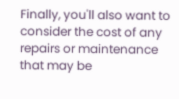Finally, you'll also want to consider the cost of any repairs or maintenance that may be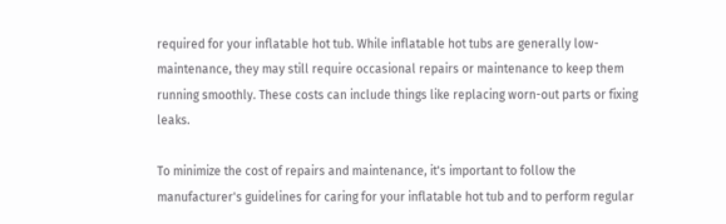required for your inflatable hot tub. While inflatable hot tubs are generally low-maintenance, they may still require occasional repairs or maintenance to keep them running smoothly. These costs can include things like replacing worn-out parts or fixing leaks.

To minimize the cost of repairs and maintenance, it's important to follow the manufacturer's guidelines for caring for your inflatable hot tub and to perform regular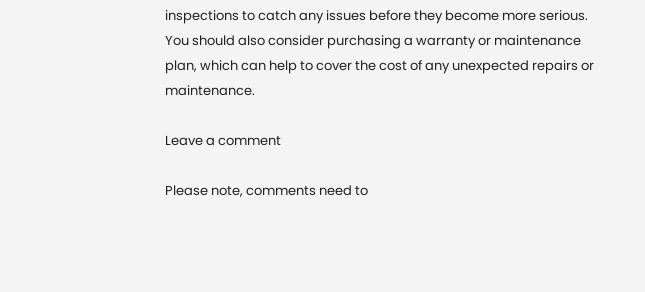inspections to catch any issues before they become more serious. You should also consider purchasing a warranty or maintenance plan, which can help to cover the cost of any unexpected repairs or maintenance.

Leave a comment

Please note, comments need to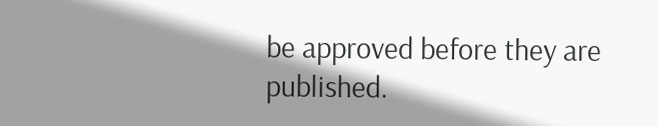be approved before they are published.